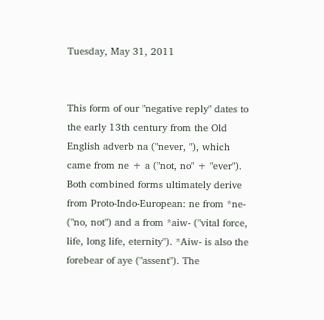Tuesday, May 31, 2011


This form of our "negative reply" dates to the early 13th century from the Old English adverb na ("never, "), which came from ne + a ("not, no" + "ever"). Both combined forms ultimately derive from Proto-Indo-European: ne from *ne- ("no, not") and a from *aiw- ("vital force, life, long life, eternity"). *Aiw- is also the forebear of aye ("assent"). The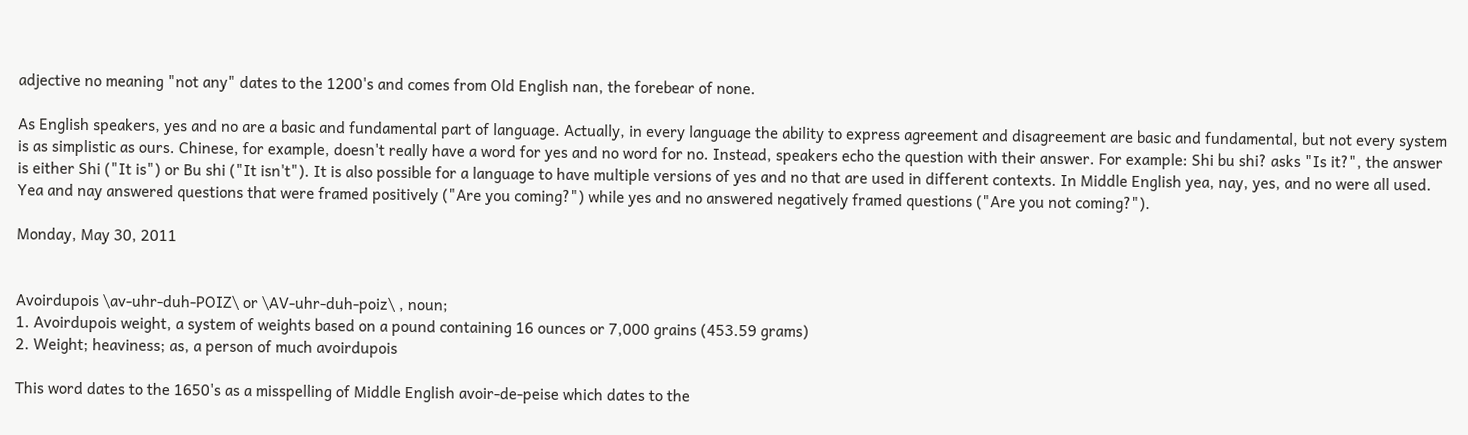adjective no meaning "not any" dates to the 1200's and comes from Old English nan, the forebear of none.

As English speakers, yes and no are a basic and fundamental part of language. Actually, in every language the ability to express agreement and disagreement are basic and fundamental, but not every system is as simplistic as ours. Chinese, for example, doesn't really have a word for yes and no word for no. Instead, speakers echo the question with their answer. For example: Shi bu shi? asks "Is it?", the answer is either Shi ("It is") or Bu shi ("It isn't"). It is also possible for a language to have multiple versions of yes and no that are used in different contexts. In Middle English yea, nay, yes, and no were all used. Yea and nay answered questions that were framed positively ("Are you coming?") while yes and no answered negatively framed questions ("Are you not coming?").

Monday, May 30, 2011


Avoirdupois \av-uhr-duh-POIZ\ or \AV-uhr-duh-poiz\ , noun;
1. Avoirdupois weight, a system of weights based on a pound containing 16 ounces or 7,000 grains (453.59 grams)
2. Weight; heaviness; as, a person of much avoirdupois

This word dates to the 1650's as a misspelling of Middle English avoir-de-peise which dates to the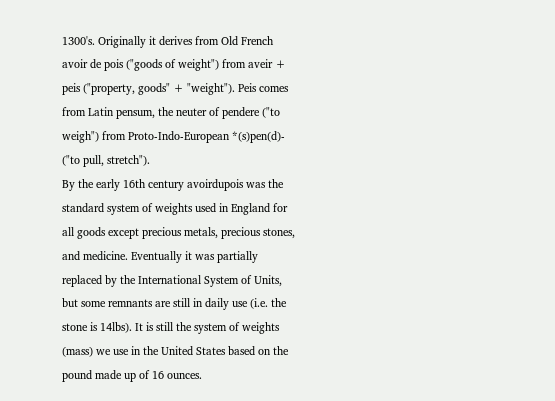1300's. Originally it derives from Old French avoir de pois ("goods of weight") from aveir + peis ("property, goods" + "weight"). Peis comes from Latin pensum, the neuter of pendere ("to weigh") from Proto-Indo-European *(s)pen(d)- ("to pull, stretch").
By the early 16th century avoirdupois was the standard system of weights used in England for all goods except precious metals, precious stones, and medicine. Eventually it was partially replaced by the International System of Units, but some remnants are still in daily use (i.e. the stone is 14lbs). It is still the system of weights (mass) we use in the United States based on the pound made up of 16 ounces.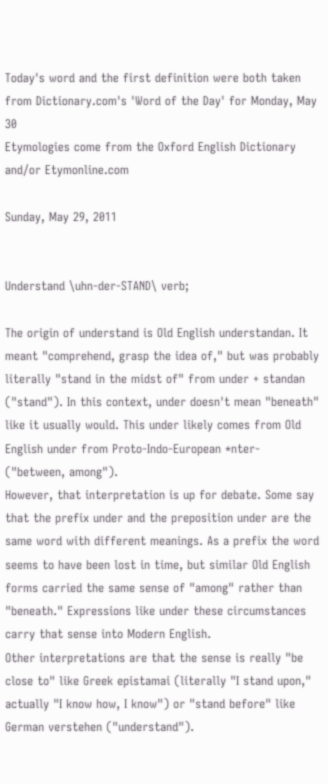Today's word and the first definition were both taken from Dictionary.com's 'Word of the Day' for Monday, May 30
Etymologies come from the Oxford English Dictionary and/or Etymonline.com

Sunday, May 29, 2011


Understand \uhn-der-STAND\ verb;

The origin of understand is Old English understandan. It meant "comprehend, grasp the idea of," but was probably literally "stand in the midst of" from under + standan ("stand"). In this context, under doesn't mean "beneath" like it usually would. This under likely comes from Old English under from Proto-Indo-European *nter- ("between, among").
However, that interpretation is up for debate. Some say that the prefix under and the preposition under are the same word with different meanings. As a prefix the word seems to have been lost in time, but similar Old English forms carried the same sense of "among" rather than "beneath." Expressions like under these circumstances carry that sense into Modern English.
Other interpretations are that the sense is really "be close to" like Greek epistamai (literally "I stand upon," actually "I know how, I know") or "stand before" like German verstehen ("understand").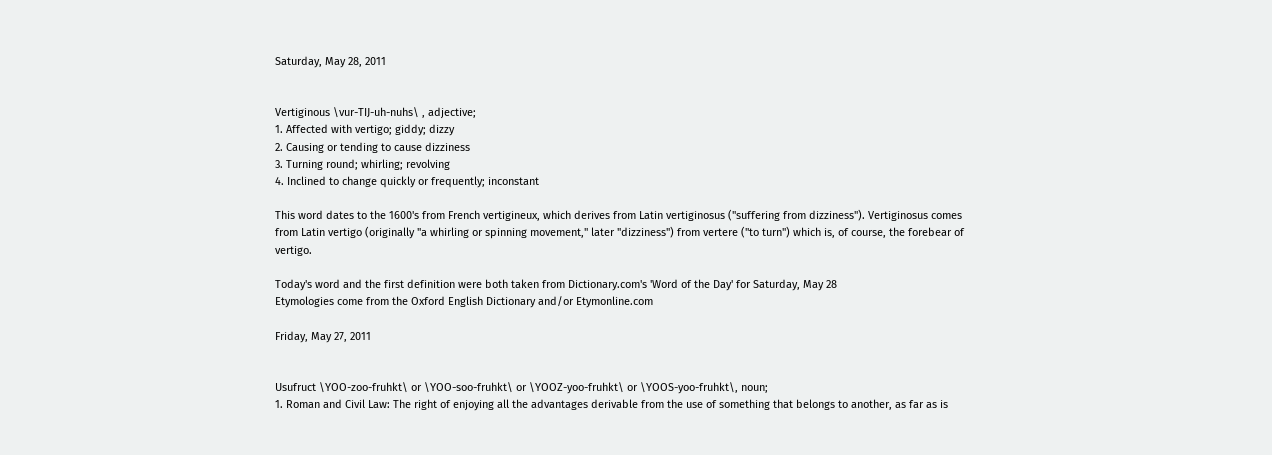Saturday, May 28, 2011


Vertiginous \vur-TIJ-uh-nuhs\ , adjective;
1. Affected with vertigo; giddy; dizzy
2. Causing or tending to cause dizziness
3. Turning round; whirling; revolving
4. Inclined to change quickly or frequently; inconstant

This word dates to the 1600's from French vertigineux, which derives from Latin vertiginosus ("suffering from dizziness"). Vertiginosus comes from Latin vertigo (originally "a whirling or spinning movement," later "dizziness") from vertere ("to turn") which is, of course, the forebear of vertigo.

Today's word and the first definition were both taken from Dictionary.com's 'Word of the Day' for Saturday, May 28
Etymologies come from the Oxford English Dictionary and/or Etymonline.com

Friday, May 27, 2011


Usufruct \YOO-zoo-fruhkt\ or \YOO-soo-fruhkt\ or \YOOZ-yoo-fruhkt\ or \YOOS-yoo-fruhkt\, noun;
1. Roman and Civil Law: The right of enjoying all the advantages derivable from the use of something that belongs to another, as far as is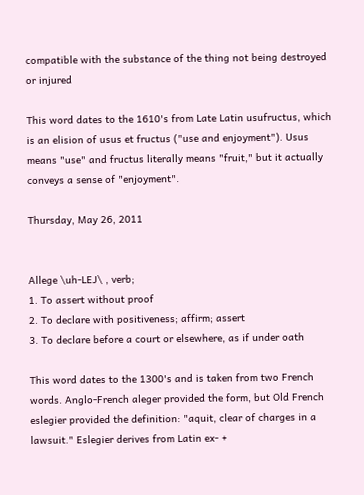compatible with the substance of the thing not being destroyed or injured

This word dates to the 1610's from Late Latin usufructus, which is an elision of usus et fructus ("use and enjoyment"). Usus means "use" and fructus literally means "fruit," but it actually conveys a sense of "enjoyment".

Thursday, May 26, 2011


Allege \uh-LEJ\ , verb;
1. To assert without proof
2. To declare with positiveness; affirm; assert
3. To declare before a court or elsewhere, as if under oath

This word dates to the 1300's and is taken from two French words. Anglo-French aleger provided the form, but Old French eslegier provided the definition: "aquit, clear of charges in a lawsuit." Eslegier derives from Latin ex- +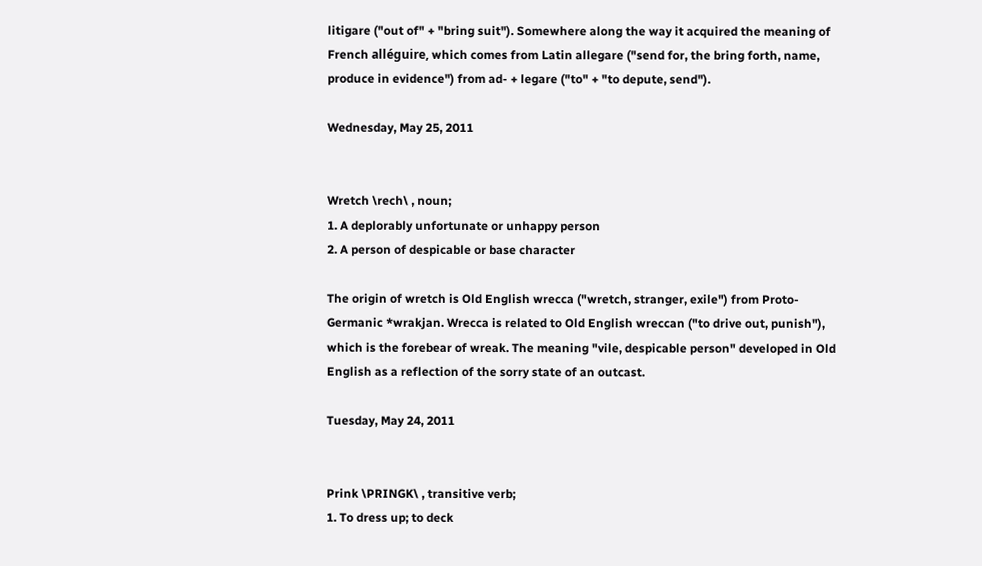litigare ("out of" + "bring suit"). Somewhere along the way it acquired the meaning of French alléguire, which comes from Latin allegare ("send for, the bring forth, name, produce in evidence") from ad- + legare ("to" + "to depute, send").

Wednesday, May 25, 2011


Wretch \rech\ , noun;
1. A deplorably unfortunate or unhappy person
2. A person of despicable or base character

The origin of wretch is Old English wrecca ("wretch, stranger, exile") from Proto-Germanic *wrakjan. Wrecca is related to Old English wreccan ("to drive out, punish"), which is the forebear of wreak. The meaning "vile, despicable person" developed in Old English as a reflection of the sorry state of an outcast.

Tuesday, May 24, 2011


Prink \PRINGK\ , transitive verb;
1. To dress up; to deck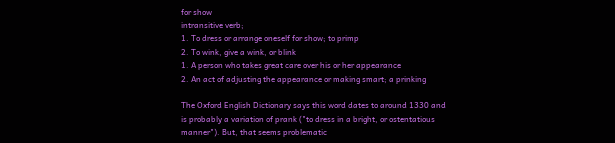for show
intransitive verb;
1. To dress or arrange oneself for show; to primp
2. To wink, give a wink, or blink
1. A person who takes great care over his or her appearance
2. An act of adjusting the appearance or making smart; a prinking

The Oxford English Dictionary says this word dates to around 1330 and is probably a variation of prank ("to dress in a bright, or ostentatious manner"). But, that seems problematic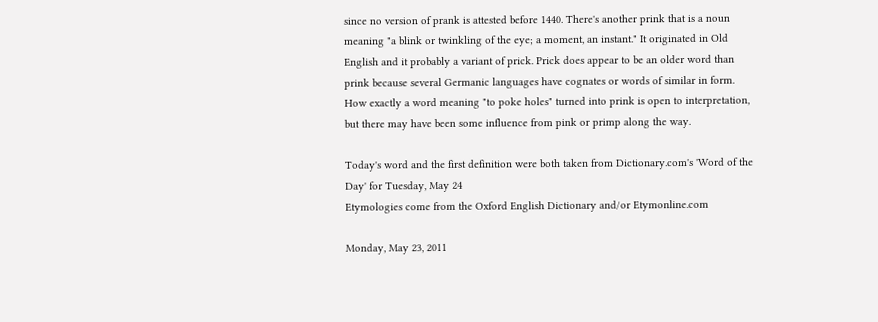since no version of prank is attested before 1440. There's another prink that is a noun meaning "a blink or twinkling of the eye; a moment, an instant." It originated in Old English and it probably a variant of prick. Prick does appear to be an older word than prink because several Germanic languages have cognates or words of similar in form. How exactly a word meaning "to poke holes" turned into prink is open to interpretation, but there may have been some influence from pink or primp along the way.

Today's word and the first definition were both taken from Dictionary.com's 'Word of the Day' for Tuesday, May 24
Etymologies come from the Oxford English Dictionary and/or Etymonline.com

Monday, May 23, 2011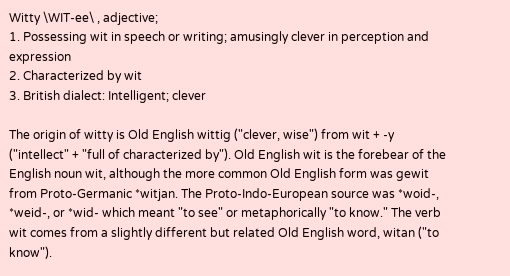Witty \WIT-ee\ , adjective;
1. Possessing wit in speech or writing; amusingly clever in perception and expression
2. Characterized by wit
3. British dialect: Intelligent; clever

The origin of witty is Old English wittig ("clever, wise") from wit + -y ("intellect" + "full of characterized by"). Old English wit is the forebear of the English noun wit, although the more common Old English form was gewit from Proto-Germanic *witjan. The Proto-Indo-European source was *woid-, *weid-, or *wid- which meant "to see" or metaphorically "to know." The verb wit comes from a slightly different but related Old English word, witan ("to know").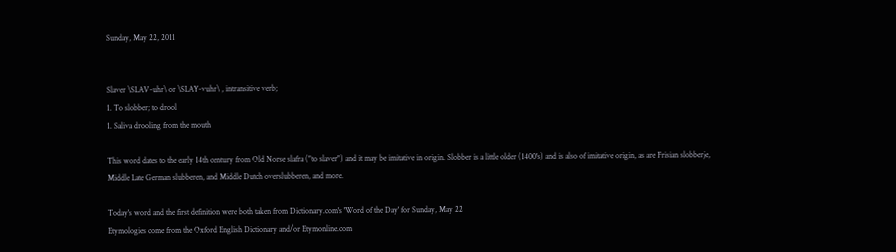Sunday, May 22, 2011


Slaver \SLAV-uhr\ or \SLAY-vuhr\ , intransitive verb;
1. To slobber; to drool
1. Saliva drooling from the mouth

This word dates to the early 14th century from Old Norse slafra ("to slaver") and it may be imitative in origin. Slobber is a little older (1400's) and is also of imitative origin, as are Frisian slobberje, Middle Late German slubberen, and Middle Dutch overslubberen, and more.

Today's word and the first definition were both taken from Dictionary.com's 'Word of the Day' for Sunday, May 22
Etymologies come from the Oxford English Dictionary and/or Etymonline.com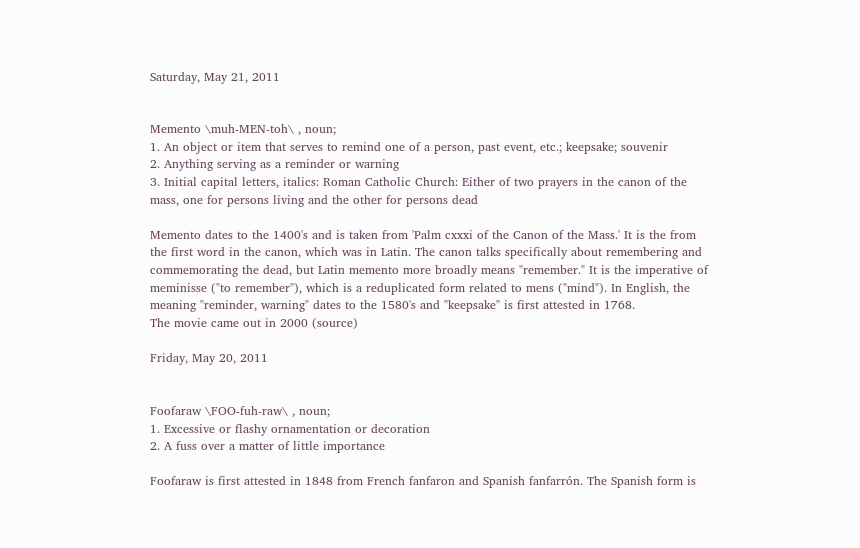Saturday, May 21, 2011


Memento \muh-MEN-toh\ , noun;
1. An object or item that serves to remind one of a person, past event, etc.; keepsake; souvenir
2. Anything serving as a reminder or warning
3. Initial capital letters, italics: Roman Catholic Church: Either of two prayers in the canon of the mass, one for persons living and the other for persons dead

Memento dates to the 1400's and is taken from 'Palm cxxxi of the Canon of the Mass.' It is the from the first word in the canon, which was in Latin. The canon talks specifically about remembering and commemorating the dead, but Latin memento more broadly means "remember." It is the imperative of meminisse ("to remember"), which is a reduplicated form related to mens ("mind"). In English, the meaning "reminder, warning" dates to the 1580's and "keepsake" is first attested in 1768.
The movie came out in 2000 (source)

Friday, May 20, 2011


Foofaraw \FOO-fuh-raw\ , noun;
1. Excessive or flashy ornamentation or decoration
2. A fuss over a matter of little importance

Foofaraw is first attested in 1848 from French fanfaron and Spanish fanfarrón. The Spanish form is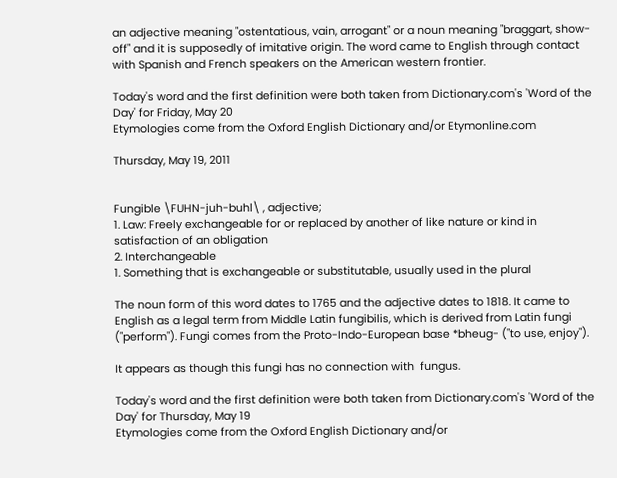an adjective meaning "ostentatious, vain, arrogant" or a noun meaning "braggart, show-off" and it is supposedly of imitative origin. The word came to English through contact with Spanish and French speakers on the American western frontier.

Today's word and the first definition were both taken from Dictionary.com's 'Word of the Day' for Friday, May 20
Etymologies come from the Oxford English Dictionary and/or Etymonline.com

Thursday, May 19, 2011


Fungible \FUHN-juh-buhl\ , adjective;
1. Law: Freely exchangeable for or replaced by another of like nature or kind in satisfaction of an obligation
2. Interchangeable
1. Something that is exchangeable or substitutable, usually used in the plural

The noun form of this word dates to 1765 and the adjective dates to 1818. It came to English as a legal term from Middle Latin fungibilis, which is derived from Latin fungi ("perform"). Fungi comes from the Proto-Indo-European base *bheug- ("to use, enjoy").

It appears as though this fungi has no connection with  fungus.

Today's word and the first definition were both taken from Dictionary.com's 'Word of the Day' for Thursday, May 19
Etymologies come from the Oxford English Dictionary and/or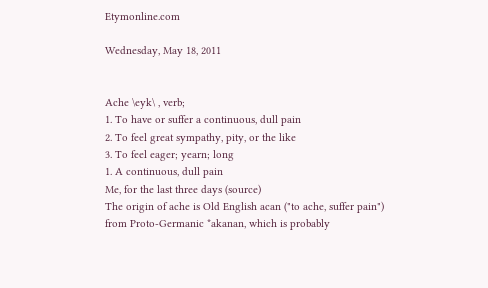Etymonline.com

Wednesday, May 18, 2011


Ache \eyk\ , verb;
1. To have or suffer a continuous, dull pain
2. To feel great sympathy, pity, or the like
3. To feel eager; yearn; long
1. A continuous, dull pain
Me, for the last three days (source)
The origin of ache is Old English acan ("to ache, suffer pain") from Proto-Germanic *akanan, which is probably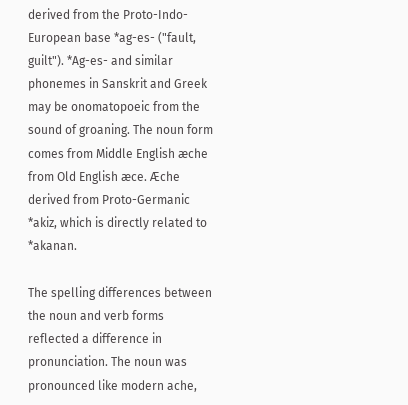derived from the Proto-Indo-European base *ag-es- ("fault, guilt"). *Ag-es- and similar phonemes in Sanskrit and Greek may be onomatopoeic from the sound of groaning. The noun form comes from Middle English æche from Old English æce. Æche derived from Proto-Germanic *akiz, which is directly related to *akanan.

The spelling differences between the noun and verb forms reflected a difference in pronunciation. The noun was pronounced like modern ache,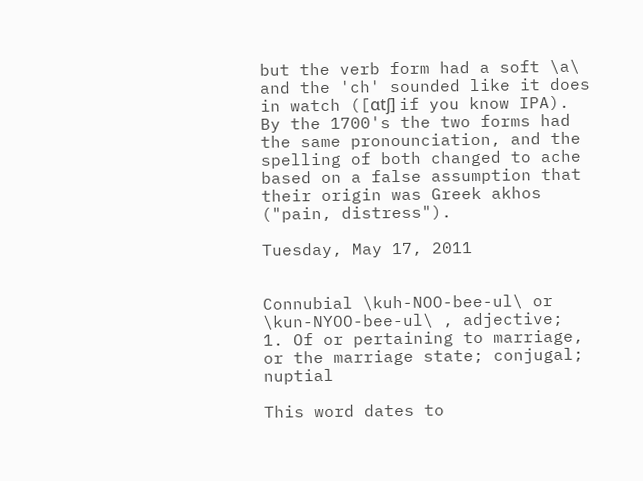but the verb form had a soft \a\ and the 'ch' sounded like it does in watch ([ɑtʃ] if you know IPA). By the 1700's the two forms had the same pronounciation, and the spelling of both changed to ache based on a false assumption that their origin was Greek akhos ("pain, distress").

Tuesday, May 17, 2011


Connubial \kuh-NOO-bee-ul\ or \kun-NYOO-bee-ul\ , adjective;
1. Of or pertaining to marriage, or the marriage state; conjugal; nuptial

This word dates to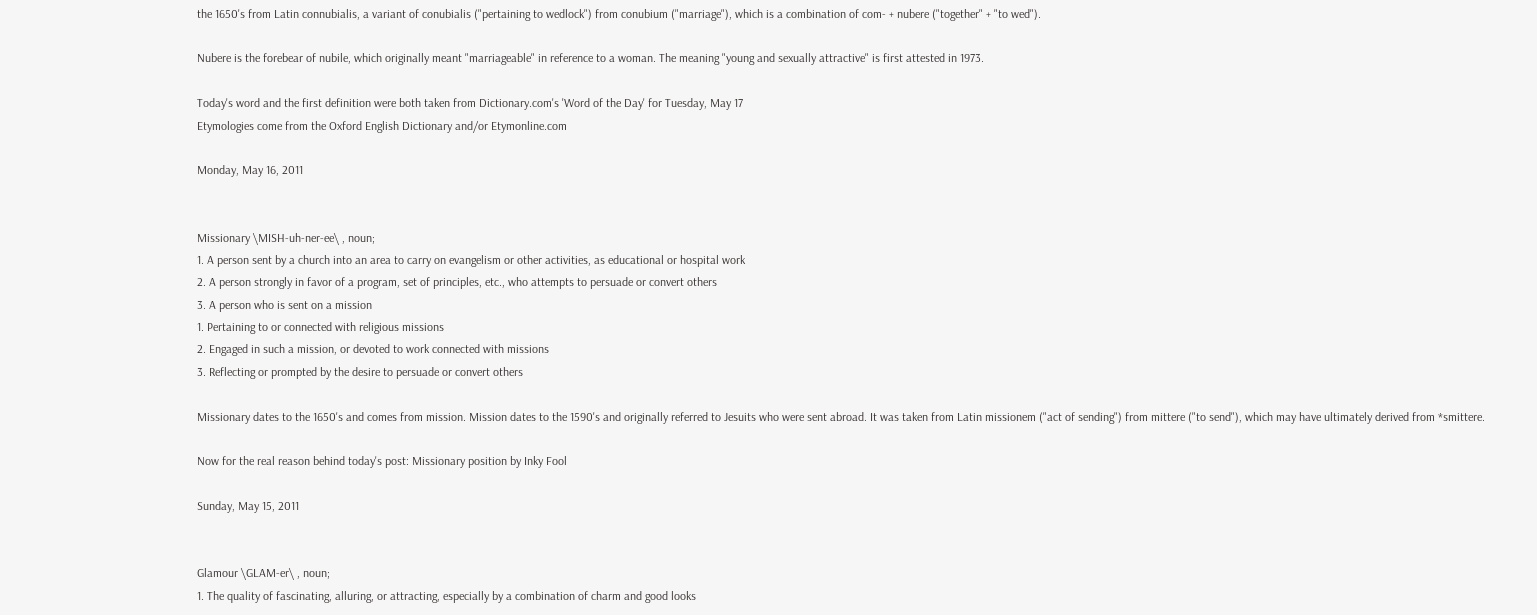the 1650's from Latin connubialis, a variant of conubialis ("pertaining to wedlock") from conubium ("marriage"), which is a combination of com- + nubere ("together" + "to wed").

Nubere is the forebear of nubile, which originally meant "marriageable" in reference to a woman. The meaning "young and sexually attractive" is first attested in 1973.

Today's word and the first definition were both taken from Dictionary.com's 'Word of the Day' for Tuesday, May 17
Etymologies come from the Oxford English Dictionary and/or Etymonline.com

Monday, May 16, 2011


Missionary \MISH-uh-ner-ee\ , noun;
1. A person sent by a church into an area to carry on evangelism or other activities, as educational or hospital work
2. A person strongly in favor of a program, set of principles, etc., who attempts to persuade or convert others
3. A person who is sent on a mission
1. Pertaining to or connected with religious missions
2. Engaged in such a mission, or devoted to work connected with missions
3. Reflecting or prompted by the desire to persuade or convert others

Missionary dates to the 1650's and comes from mission. Mission dates to the 1590's and originally referred to Jesuits who were sent abroad. It was taken from Latin missionem ("act of sending") from mittere ("to send"), which may have ultimately derived from *smittere.

Now for the real reason behind today's post: Missionary position by Inky Fool

Sunday, May 15, 2011


Glamour \GLAM-er\ , noun;
1. The quality of fascinating, alluring, or attracting, especially by a combination of charm and good looks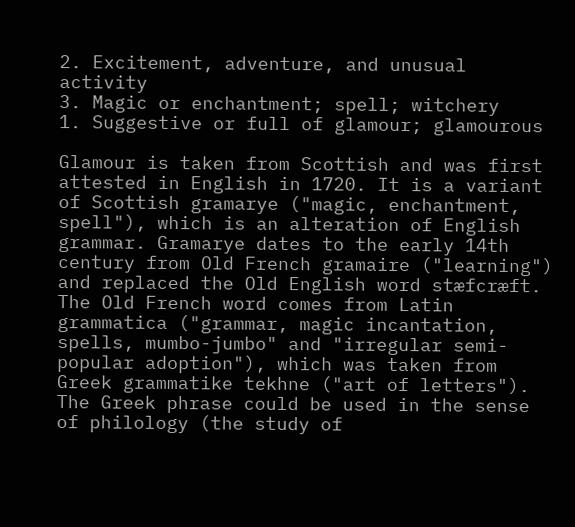2. Excitement, adventure, and unusual activity
3. Magic or enchantment; spell; witchery
1. Suggestive or full of glamour; glamourous

Glamour is taken from Scottish and was first attested in English in 1720. It is a variant of Scottish gramarye ("magic, enchantment, spell"), which is an alteration of English grammar. Gramarye dates to the early 14th century from Old French gramaire ("learning") and replaced the Old English word stæfcræft. The Old French word comes from Latin grammatica ("grammar, magic incantation, spells, mumbo-jumbo" and "irregular semi-popular adoption"), which was taken from Greek grammatike tekhne ("art of letters"). The Greek phrase could be used in the sense of philology (the study of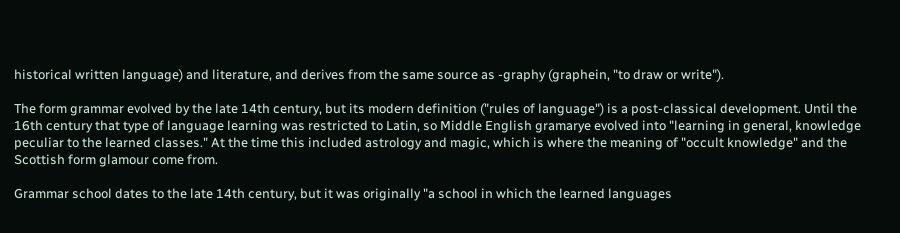historical written language) and literature, and derives from the same source as -graphy (graphein, "to draw or write").

The form grammar evolved by the late 14th century, but its modern definition ("rules of language") is a post-classical development. Until the 16th century that type of language learning was restricted to Latin, so Middle English gramarye evolved into "learning in general, knowledge peculiar to the learned classes." At the time this included astrology and magic, which is where the meaning of "occult knowledge" and the Scottish form glamour come from.

Grammar school dates to the late 14th century, but it was originally "a school in which the learned languages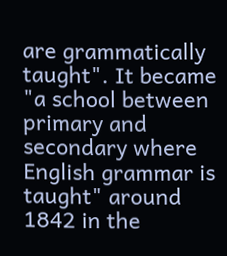are grammatically taught". It became "a school between primary and secondary where English grammar is taught" around 1842 in the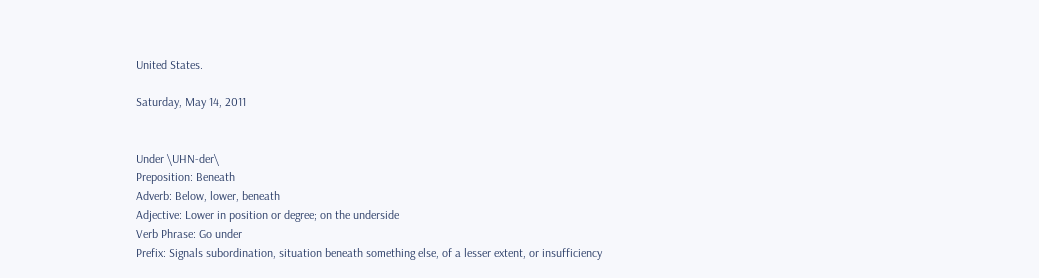United States.

Saturday, May 14, 2011


Under \UHN-der\
Preposition: Beneath
Adverb: Below, lower, beneath
Adjective: Lower in position or degree; on the underside
Verb Phrase: Go under
Prefix: Signals subordination, situation beneath something else, of a lesser extent, or insufficiency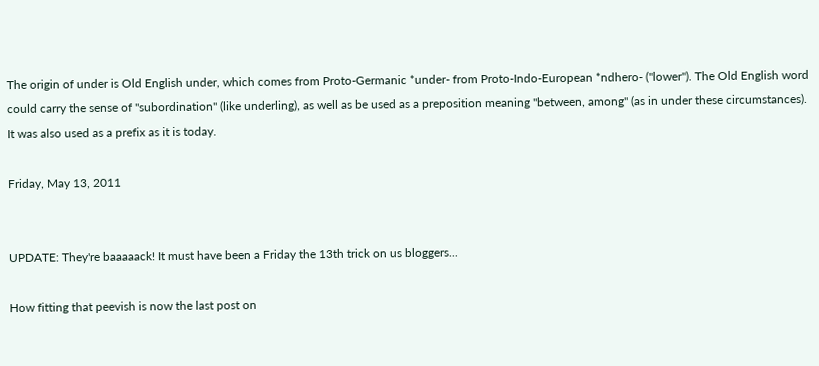The origin of under is Old English under, which comes from Proto-Germanic *under- from Proto-Indo-European *ndhero- ("lower"). The Old English word could carry the sense of "subordination" (like underling), as well as be used as a preposition meaning "between, among" (as in under these circumstances). It was also used as a prefix as it is today.

Friday, May 13, 2011


UPDATE: They're baaaaack! It must have been a Friday the 13th trick on us bloggers...

How fitting that peevish is now the last post on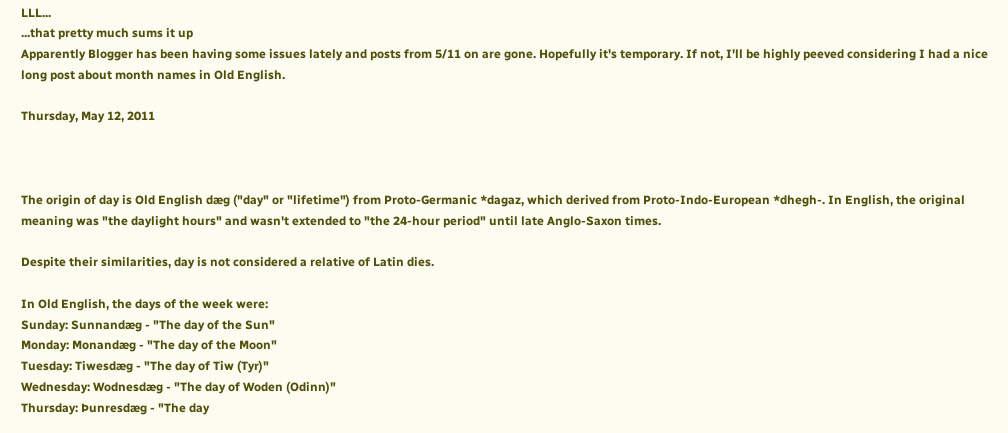LLL...
...that pretty much sums it up
Apparently Blogger has been having some issues lately and posts from 5/11 on are gone. Hopefully it's temporary. If not, I'll be highly peeved considering I had a nice long post about month names in Old English.

Thursday, May 12, 2011



The origin of day is Old English dæg ("day" or "lifetime") from Proto-Germanic *dagaz, which derived from Proto-Indo-European *dhegh-. In English, the original meaning was "the daylight hours" and wasn't extended to "the 24-hour period" until late Anglo-Saxon times.

Despite their similarities, day is not considered a relative of Latin dies.

In Old English, the days of the week were:
Sunday: Sunnandæg - "The day of the Sun"
Monday: Monandæg - "The day of the Moon"
Tuesday: Tiwesdæg - "The day of Tiw (Tyr)"
Wednesday: Wodnesdæg - "The day of Woden (Odinn)"
Thursday: Þunresdæg - "The day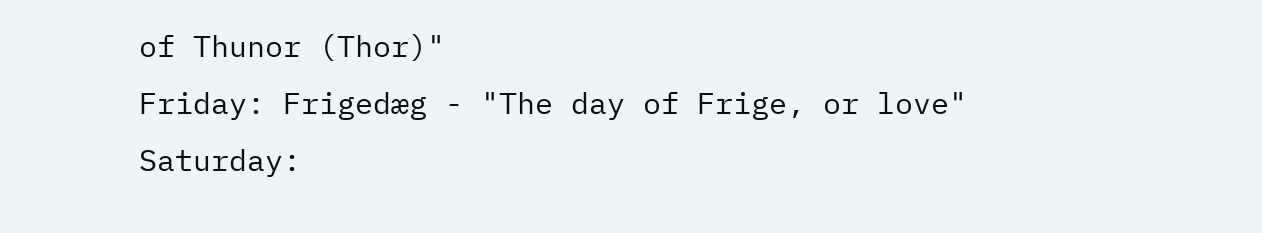of Thunor (Thor)"
Friday: Frigedæg - "The day of Frige, or love"
Saturday: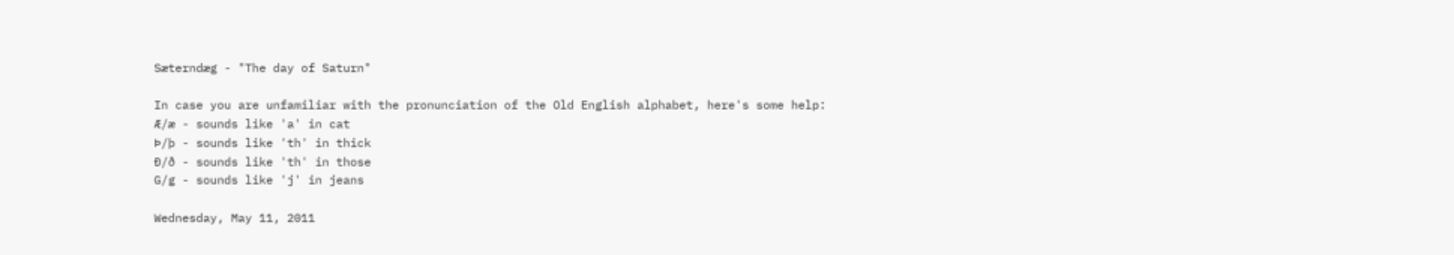Sæterndæg - "The day of Saturn"

In case you are unfamiliar with the pronunciation of the Old English alphabet, here's some help:
Æ/æ - sounds like 'a' in cat
Þ/þ - sounds like 'th' in thick
Ð/ð - sounds like 'th' in those
G/g - sounds like 'j' in jeans

Wednesday, May 11, 2011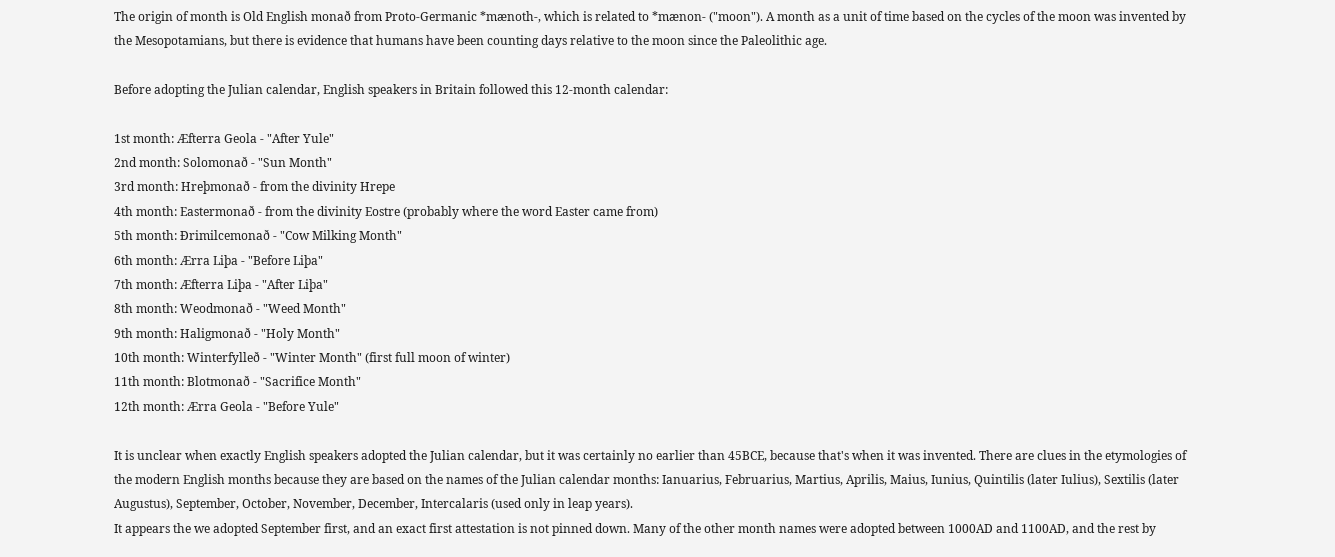The origin of month is Old English monað from Proto-Germanic *mænoth-, which is related to *mænon- ("moon"). A month as a unit of time based on the cycles of the moon was invented by the Mesopotamians, but there is evidence that humans have been counting days relative to the moon since the Paleolithic age.

Before adopting the Julian calendar, English speakers in Britain followed this 12-month calendar:

1st month: Æfterra Geola - "After Yule"
2nd month: Solomonað - "Sun Month"
3rd month: Hreþmonað - from the divinity Hrepe
4th month: Eastermonað - from the divinity Eostre (probably where the word Easter came from)
5th month: Ðrimilcemonað - "Cow Milking Month"
6th month: Ærra Liþa - "Before Liþa"
7th month: Æfterra Liþa - "After Liþa"
8th month: Weodmonað - "Weed Month"
9th month: Haligmonað - "Holy Month"
10th month: Winterfylleð - "Winter Month" (first full moon of winter)
11th month: Blotmonað - "Sacrifice Month"
12th month: Ærra Geola - "Before Yule"

It is unclear when exactly English speakers adopted the Julian calendar, but it was certainly no earlier than 45BCE, because that's when it was invented. There are clues in the etymologies of the modern English months because they are based on the names of the Julian calendar months: Ianuarius, Februarius, Martius, Aprilis, Maius, Iunius, Quintilis (later Iulius), Sextilis (later Augustus), September, October, November, December, Intercalaris (used only in leap years).
It appears the we adopted September first, and an exact first attestation is not pinned down. Many of the other month names were adopted between 1000AD and 1100AD, and the rest by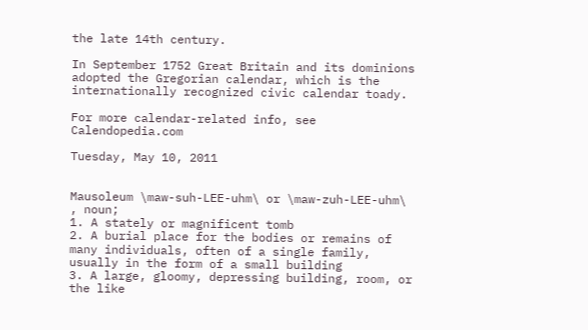the late 14th century.

In September 1752 Great Britain and its dominions adopted the Gregorian calendar, which is the internationally recognized civic calendar toady.

For more calendar-related info, see Calendopedia.com

Tuesday, May 10, 2011


Mausoleum \maw-suh-LEE-uhm\ or \maw-zuh-LEE-uhm\ , noun;
1. A stately or magnificent tomb
2. A burial place for the bodies or remains of many individuals, often of a single family, usually in the form of a small building
3. A large, gloomy, depressing building, room, or the like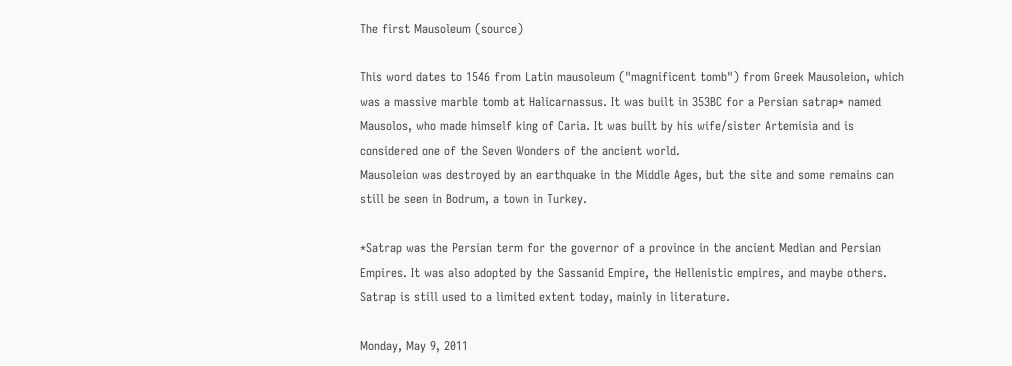The first Mausoleum (source)

This word dates to 1546 from Latin mausoleum ("magnificent tomb") from Greek Mausoleion, which was a massive marble tomb at Halicarnassus. It was built in 353BC for a Persian satrap* named Mausolos, who made himself king of Caria. It was built by his wife/sister Artemisia and is considered one of the Seven Wonders of the ancient world.
Mausoleion was destroyed by an earthquake in the Middle Ages, but the site and some remains can still be seen in Bodrum, a town in Turkey.

*Satrap was the Persian term for the governor of a province in the ancient Median and Persian Empires. It was also adopted by the Sassanid Empire, the Hellenistic empires, and maybe others. Satrap is still used to a limited extent today, mainly in literature.

Monday, May 9, 2011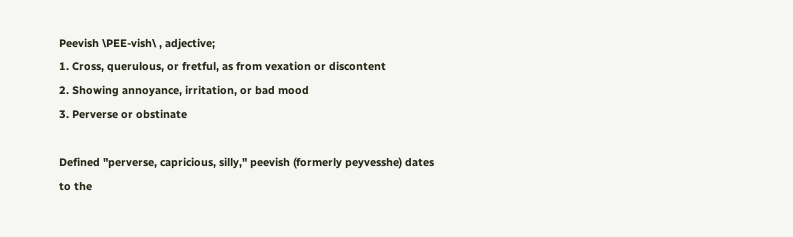Peevish \PEE-vish\ , adjective;
1. Cross, querulous, or fretful, as from vexation or discontent
2. Showing annoyance, irritation, or bad mood
3. Perverse or obstinate

Defined "perverse, capricious, silly," peevish (formerly peyvesshe) dates to the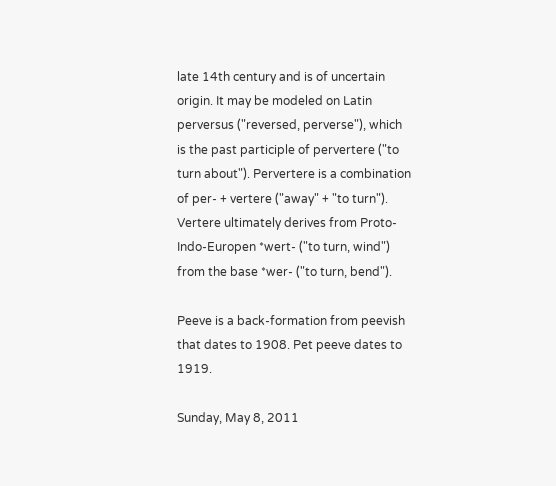late 14th century and is of uncertain origin. It may be modeled on Latin perversus ("reversed, perverse"), which is the past participle of pervertere ("to turn about"). Pervertere is a combination of per- + vertere ("away" + "to turn"). Vertere ultimately derives from Proto-Indo-Europen *wert- ("to turn, wind") from the base *wer- ("to turn, bend").

Peeve is a back-formation from peevish that dates to 1908. Pet peeve dates to 1919.

Sunday, May 8, 2011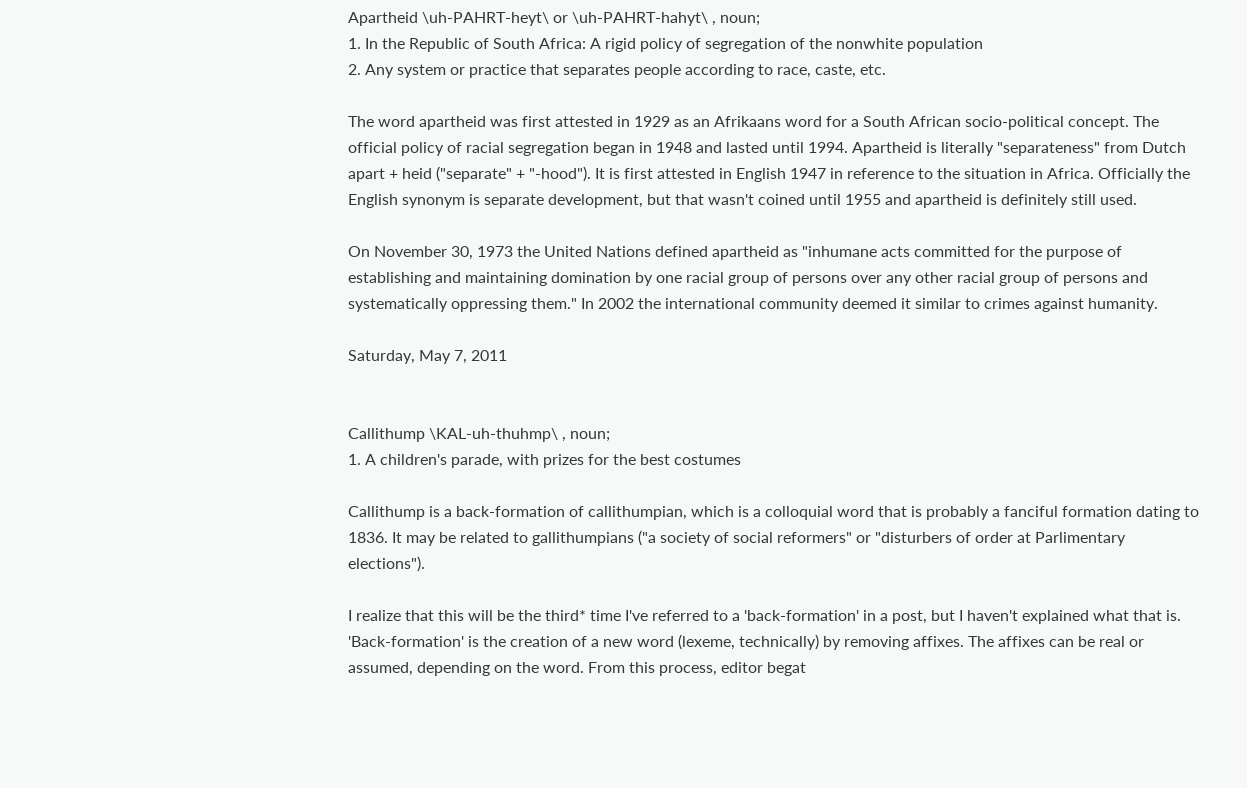Apartheid \uh-PAHRT-heyt\ or \uh-PAHRT-hahyt\ , noun;
1. In the Republic of South Africa: A rigid policy of segregation of the nonwhite population
2. Any system or practice that separates people according to race, caste, etc.

The word apartheid was first attested in 1929 as an Afrikaans word for a South African socio-political concept. The official policy of racial segregation began in 1948 and lasted until 1994. Apartheid is literally "separateness" from Dutch apart + heid ("separate" + "-hood"). It is first attested in English 1947 in reference to the situation in Africa. Officially the English synonym is separate development, but that wasn't coined until 1955 and apartheid is definitely still used.

On November 30, 1973 the United Nations defined apartheid as "inhumane acts committed for the purpose of establishing and maintaining domination by one racial group of persons over any other racial group of persons and systematically oppressing them." In 2002 the international community deemed it similar to crimes against humanity.

Saturday, May 7, 2011


Callithump \KAL-uh-thuhmp\ , noun;
1. A children's parade, with prizes for the best costumes

Callithump is a back-formation of callithumpian, which is a colloquial word that is probably a fanciful formation dating to 1836. It may be related to gallithumpians ("a society of social reformers" or "disturbers of order at Parlimentary elections").

I realize that this will be the third* time I've referred to a 'back-formation' in a post, but I haven't explained what that is.
'Back-formation' is the creation of a new word (lexeme, technically) by removing affixes. The affixes can be real or assumed, depending on the word. From this process, editor begat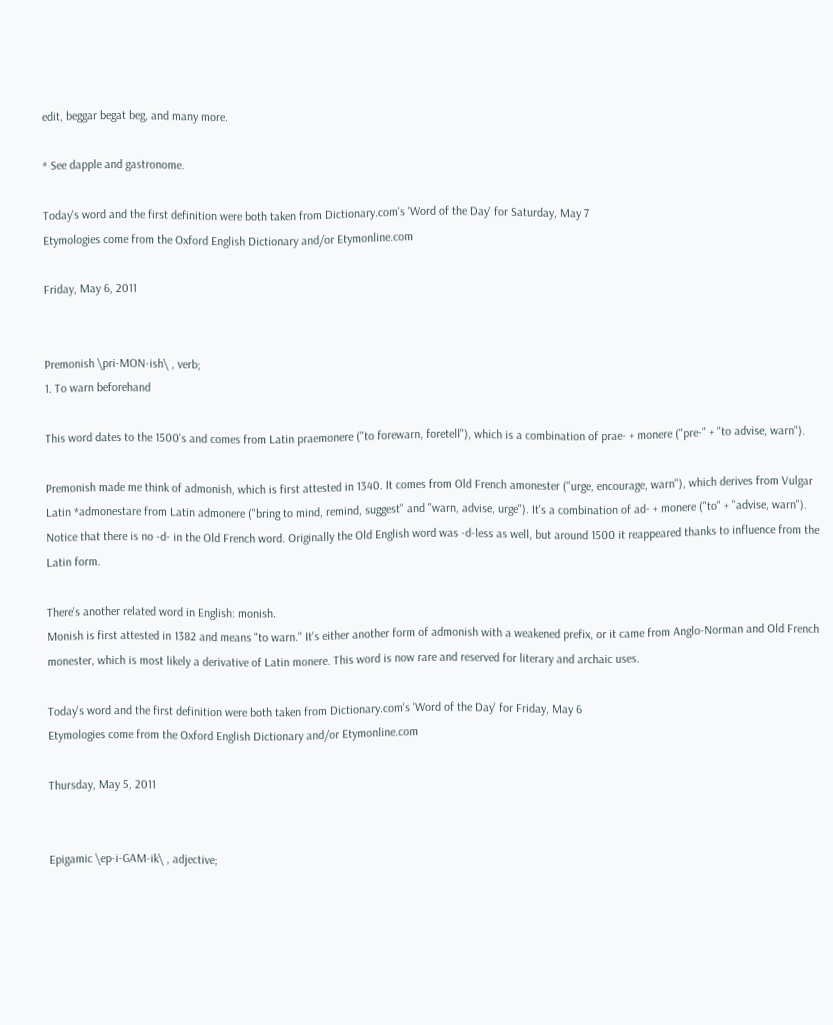edit, beggar begat beg, and many more.

* See dapple and gastronome.

Today's word and the first definition were both taken from Dictionary.com's 'Word of the Day' for Saturday, May 7
Etymologies come from the Oxford English Dictionary and/or Etymonline.com

Friday, May 6, 2011


Premonish \pri-MON-ish\ , verb;
1. To warn beforehand

This word dates to the 1500's and comes from Latin praemonere ("to forewarn, foretell"), which is a combination of prae- + monere ("pre-" + "to advise, warn").

Premonish made me think of admonish, which is first attested in 1340. It comes from Old French amonester ("urge, encourage, warn"), which derives from Vulgar Latin *admonestare from Latin admonere ("bring to mind, remind, suggest" and "warn, advise, urge"). It's a combination of ad- + monere ("to" + "advise, warn"). Notice that there is no -d- in the Old French word. Originally the Old English word was -d-less as well, but around 1500 it reappeared thanks to influence from the Latin form.

There's another related word in English: monish.
Monish is first attested in 1382 and means "to warn." It's either another form of admonish with a weakened prefix, or it came from Anglo-Norman and Old French monester, which is most likely a derivative of Latin monere. This word is now rare and reserved for literary and archaic uses.

Today's word and the first definition were both taken from Dictionary.com's 'Word of the Day' for Friday, May 6
Etymologies come from the Oxford English Dictionary and/or Etymonline.com

Thursday, May 5, 2011


Epigamic \ep-i-GAM-ik\ , adjective;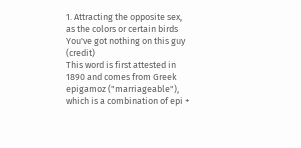1. Attracting the opposite sex, as the colors or certain birds
You've got nothing on this guy (credit)
This word is first attested in 1890 and comes from Greek epigamoz ("marriageable"), which is a combination of epi +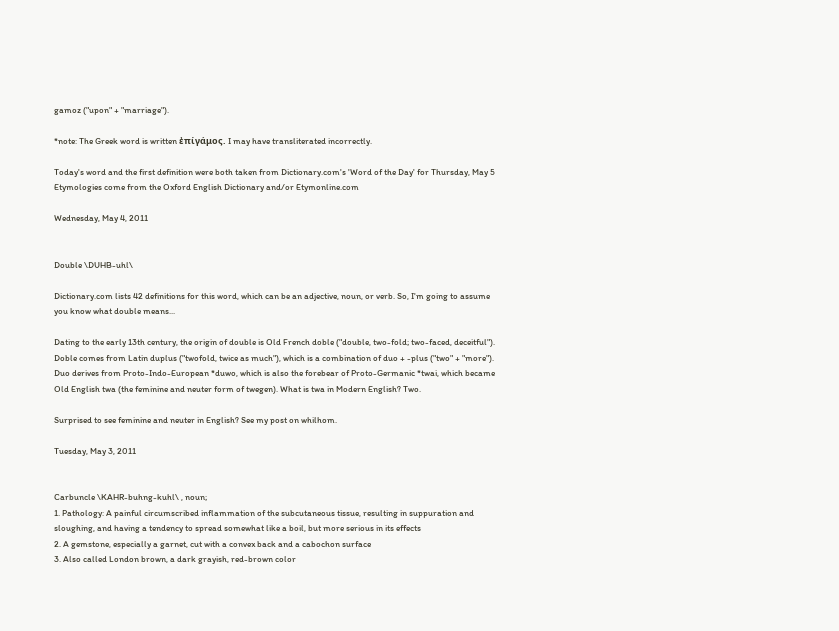gamoz ("upon" + "marriage").

*note: The Greek word is written ἐπίγάμος. I may have transliterated incorrectly.

Today's word and the first definition were both taken from Dictionary.com's 'Word of the Day' for Thursday, May 5
Etymologies come from the Oxford English Dictionary and/or Etymonline.com

Wednesday, May 4, 2011


Double \DUHB-uhl\

Dictionary.com lists 42 definitions for this word, which can be an adjective, noun, or verb. So, I'm going to assume you know what double means...

Dating to the early 13th century, the origin of double is Old French doble ("double, two-fold; two-faced, deceitful"). Doble comes from Latin duplus ("twofold, twice as much"), which is a combination of duo + -plus ("two" + "more"). Duo derives from Proto-Indo-European *duwo, which is also the forebear of Proto-Germanic *twai, which became Old English twa (the feminine and neuter form of twegen). What is twa in Modern English? Two.

Surprised to see feminine and neuter in English? See my post on whilhom.

Tuesday, May 3, 2011


Carbuncle \KAHR-buhng-kuhl\ , noun;
1. Pathology: A painful circumscribed inflammation of the subcutaneous tissue, resulting in suppuration and sloughing, and having a tendency to spread somewhat like a boil, but more serious in its effects
2. A gemstone, especially a garnet, cut with a convex back and a cabochon surface
3. Also called London brown, a dark grayish, red-brown color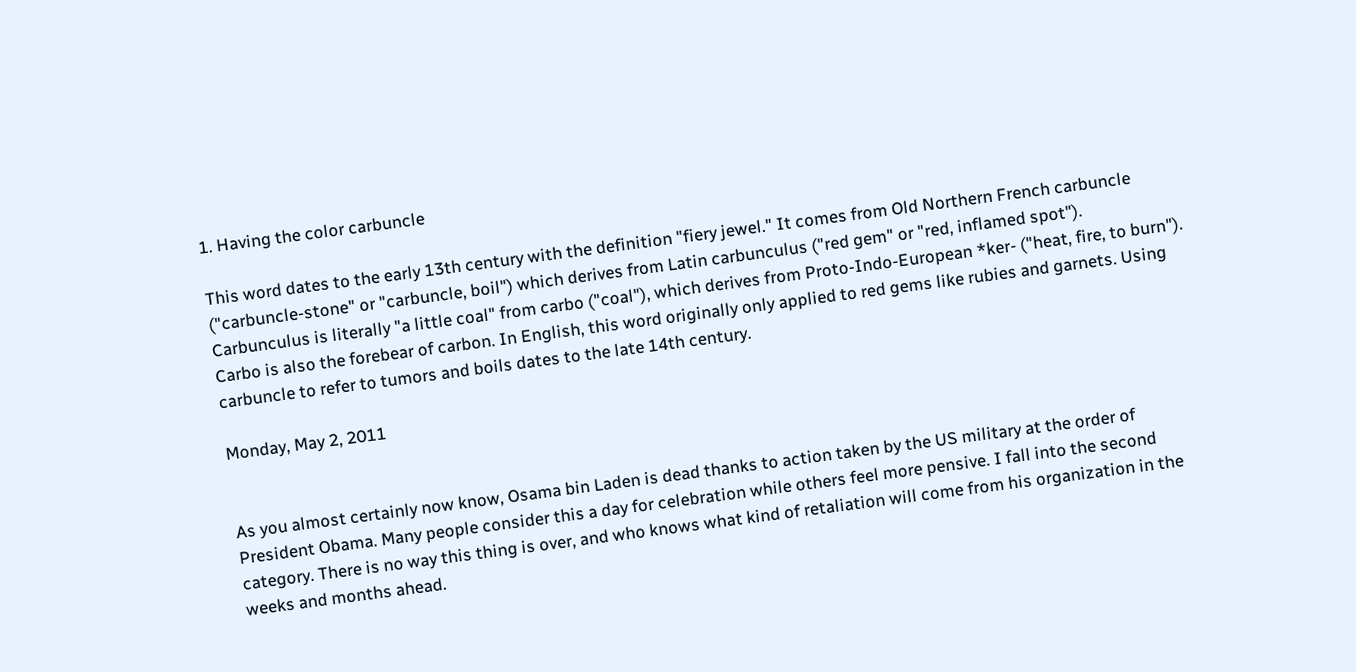1. Having the color carbuncle

This word dates to the early 13th century with the definition "fiery jewel." It comes from Old Northern French carbuncle ("carbuncle-stone" or "carbuncle, boil") which derives from Latin carbunculus ("red gem" or "red, inflamed spot"). Carbunculus is literally "a little coal" from carbo ("coal"), which derives from Proto-Indo-European *ker- ("heat, fire, to burn"). Carbo is also the forebear of carbon. In English, this word originally only applied to red gems like rubies and garnets. Using carbuncle to refer to tumors and boils dates to the late 14th century.

Monday, May 2, 2011


As you almost certainly now know, Osama bin Laden is dead thanks to action taken by the US military at the order of President Obama. Many people consider this a day for celebration while others feel more pensive. I fall into the second category. There is no way this thing is over, and who knows what kind of retaliation will come from his organization in the weeks and months ahead.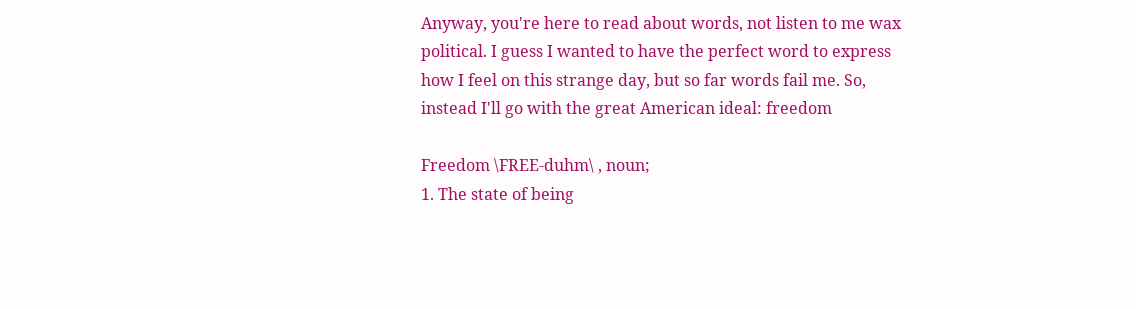Anyway, you're here to read about words, not listen to me wax political. I guess I wanted to have the perfect word to express how I feel on this strange day, but so far words fail me. So, instead I'll go with the great American ideal: freedom

Freedom \FREE-duhm\ , noun;
1. The state of being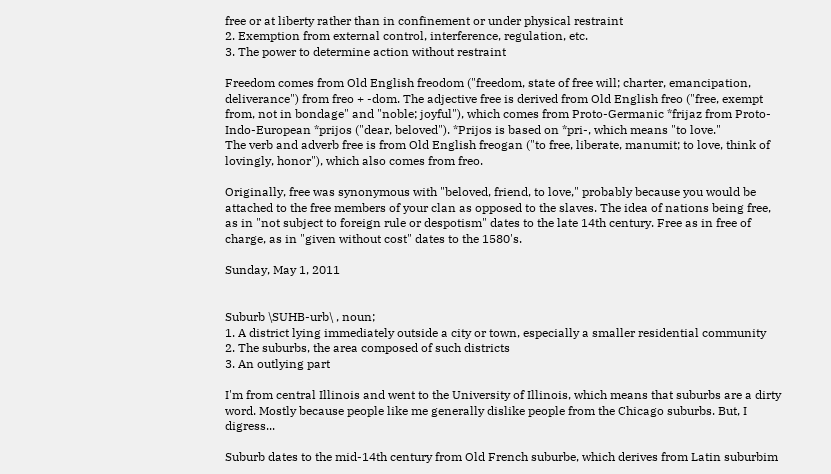free or at liberty rather than in confinement or under physical restraint
2. Exemption from external control, interference, regulation, etc.
3. The power to determine action without restraint

Freedom comes from Old English freodom ("freedom, state of free will; charter, emancipation, deliverance") from freo + -dom. The adjective free is derived from Old English freo ("free, exempt from, not in bondage" and "noble; joyful"), which comes from Proto-Germanic *frijaz from Proto-Indo-European *prijos ("dear, beloved"). *Prijos is based on *pri-, which means "to love."
The verb and adverb free is from Old English freogan ("to free, liberate, manumit; to love, think of lovingly, honor"), which also comes from freo.

Originally, free was synonymous with "beloved, friend, to love," probably because you would be attached to the free members of your clan as opposed to the slaves. The idea of nations being free, as in "not subject to foreign rule or despotism" dates to the late 14th century. Free as in free of charge, as in "given without cost" dates to the 1580's.

Sunday, May 1, 2011


Suburb \SUHB-urb\ , noun;
1. A district lying immediately outside a city or town, especially a smaller residential community
2. The suburbs, the area composed of such districts
3. An outlying part

I'm from central Illinois and went to the University of Illinois, which means that suburbs are a dirty word. Mostly because people like me generally dislike people from the Chicago suburbs. But, I digress...

Suburb dates to the mid-14th century from Old French suburbe, which derives from Latin suburbim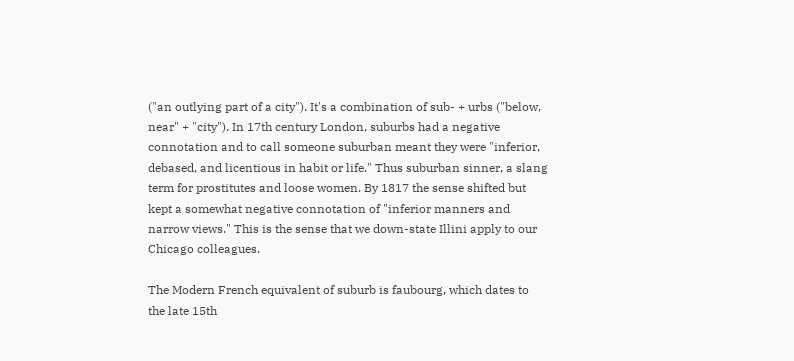("an outlying part of a city"). It's a combination of sub- + urbs ("below, near" + "city"). In 17th century London, suburbs had a negative connotation and to call someone suburban meant they were "inferior, debased, and licentious in habit or life." Thus suburban sinner, a slang term for prostitutes and loose women. By 1817 the sense shifted but kept a somewhat negative connotation of "inferior manners and narrow views." This is the sense that we down-state Illini apply to our Chicago colleagues.

The Modern French equivalent of suburb is faubourg, which dates to the late 15th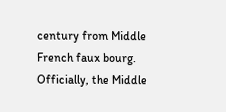century from Middle French faux bourg. Officially, the Middle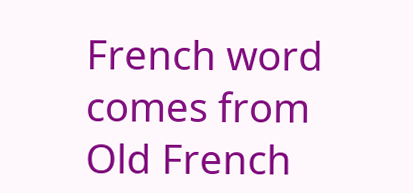French word comes from Old French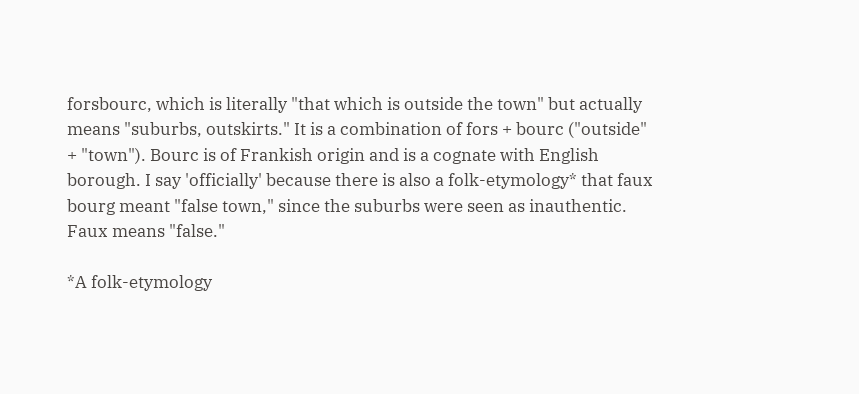forsbourc, which is literally "that which is outside the town" but actually means "suburbs, outskirts." It is a combination of fors + bourc ("outside" + "town"). Bourc is of Frankish origin and is a cognate with English borough. I say 'officially' because there is also a folk-etymology* that faux bourg meant "false town," since the suburbs were seen as inauthentic. Faux means "false."

*A folk-etymology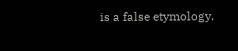is a false etymology.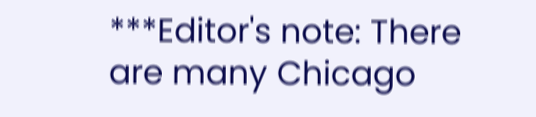***Editor's note: There are many Chicago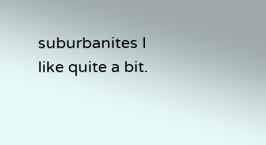suburbanites I like quite a bit.